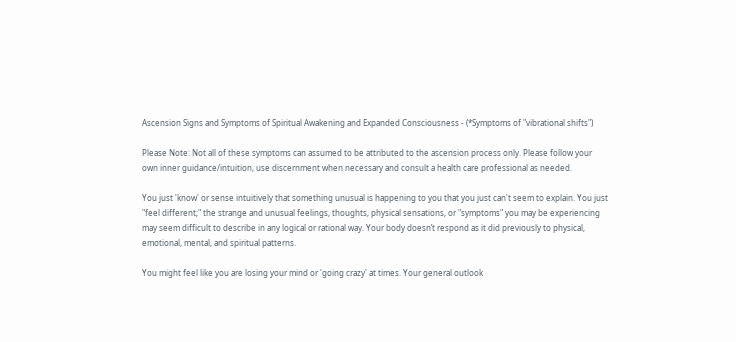Ascension Signs and Symptoms of Spiritual Awakening and Expanded Consciousness - (*Symptoms of "vibrational shifts")

Please Note: Not all of these symptoms can assumed to be attributed to the ascension process only. Please follow your own inner guidance/intuition, use discernment when necessary and consult a health care professional as needed.

You just 'know' or sense intuitively that something unusual is happening to you that you just can't seem to explain. You just "feel different;" the strange and unusual feelings, thoughts, physical sensations, or "symptoms" you may be experiencing may seem difficult to describe in any logical or rational way. Your body doesn’t respond as it did previously to physical, emotional, mental, and spiritual patterns.

You might feel like you are losing your mind or 'going crazy' at times. Your general outlook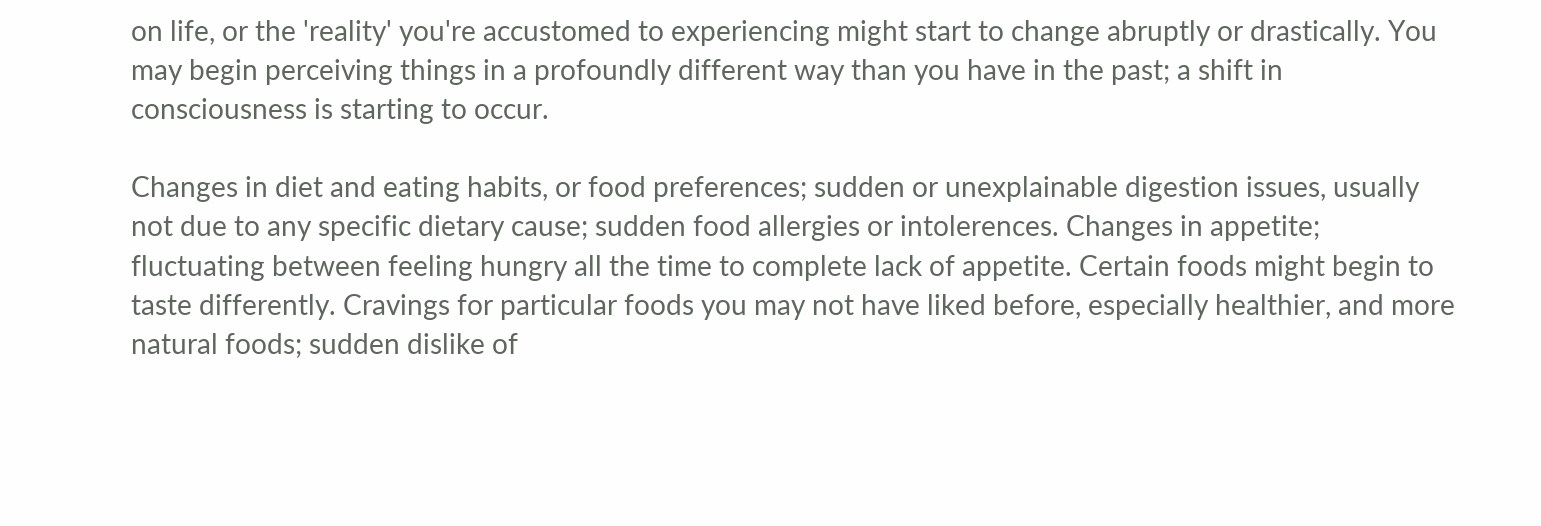on life, or the 'reality' you're accustomed to experiencing might start to change abruptly or drastically. You may begin perceiving things in a profoundly different way than you have in the past; a shift in consciousness is starting to occur.

Changes in diet and eating habits, or food preferences; sudden or unexplainable digestion issues, usually not due to any specific dietary cause; sudden food allergies or intolerences. Changes in appetite; fluctuating between feeling hungry all the time to complete lack of appetite. Certain foods might begin to taste differently. Cravings for particular foods you may not have liked before, especially healthier, and more natural foods; sudden dislike of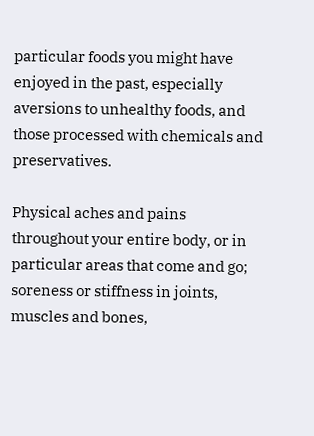particular foods you might have enjoyed in the past, especially aversions to unhealthy foods, and those processed with chemicals and preservatives.

Physical aches and pains throughout your entire body, or in particular areas that come and go; soreness or stiffness in joints, muscles and bones,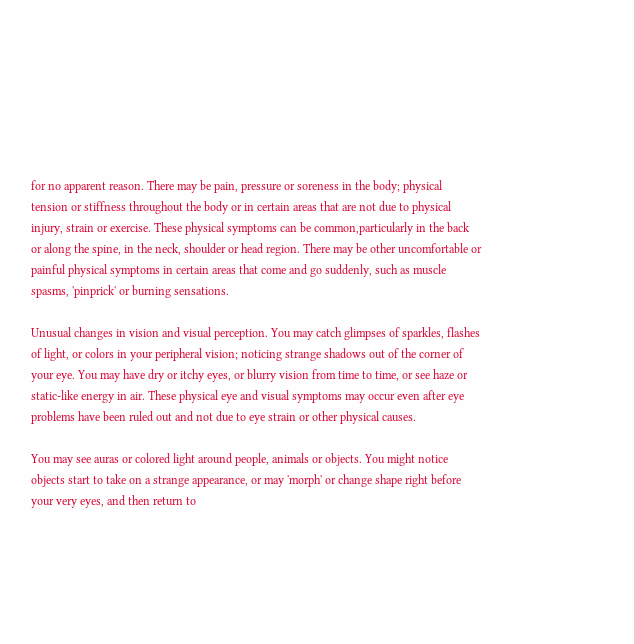for no apparent reason. There may be pain, pressure or soreness in the body; physical tension or stiffness throughout the body or in certain areas that are not due to physical injury, strain or exercise. These physical symptoms can be common,particularly in the back or along the spine, in the neck, shoulder or head region. There may be other uncomfortable or painful physical symptoms in certain areas that come and go suddenly, such as muscle spasms, 'pinprick' or burning sensations.

Unusual changes in vision and visual perception. You may catch glimpses of sparkles, flashes of light, or colors in your peripheral vision; noticing strange shadows out of the corner of your eye. You may have dry or itchy eyes, or blurry vision from time to time, or see haze or static-like energy in air. These physical eye and visual symptoms may occur even after eye problems have been ruled out and not due to eye strain or other physical causes.

You may see auras or colored light around people, animals or objects. You might notice objects start to take on a strange appearance, or may 'morph' or change shape right before your very eyes, and then return to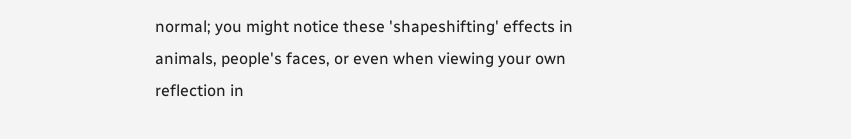normal; you might notice these 'shapeshifting' effects in animals, people's faces, or even when viewing your own reflection in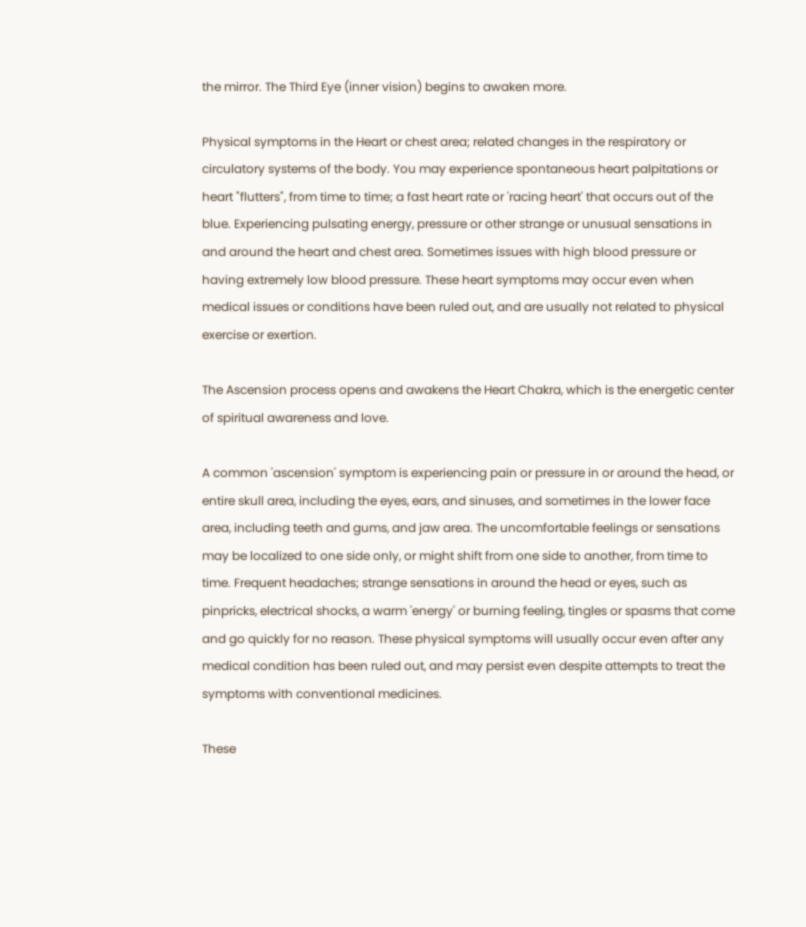the mirror. The Third Eye (inner vision) begins to awaken more.

Physical symptoms in the Heart or chest area; related changes in the respiratory or circulatory systems of the body. You may experience spontaneous heart palpitations or heart "flutters", from time to time; a fast heart rate or 'racing heart' that occurs out of the blue. Experiencing pulsating energy, pressure or other strange or unusual sensations in and around the heart and chest area. Sometimes issues with high blood pressure or having extremely low blood pressure. These heart symptoms may occur even when medical issues or conditions have been ruled out, and are usually not related to physical exercise or exertion.

The Ascension process opens and awakens the Heart Chakra, which is the energetic center of spiritual awareness and love.

A common 'ascension' symptom is experiencing pain or pressure in or around the head, or entire skull area, including the eyes, ears, and sinuses, and sometimes in the lower face area, including teeth and gums, and jaw area. The uncomfortable feelings or sensations may be localized to one side only, or might shift from one side to another, from time to time. Frequent headaches; strange sensations in around the head or eyes, such as pinpricks, electrical shocks, a warm 'energy' or burning feeling, tingles or spasms that come and go quickly for no reason. These physical symptoms will usually occur even after any medical condition has been ruled out, and may persist even despite attempts to treat the symptoms with conventional medicines.

These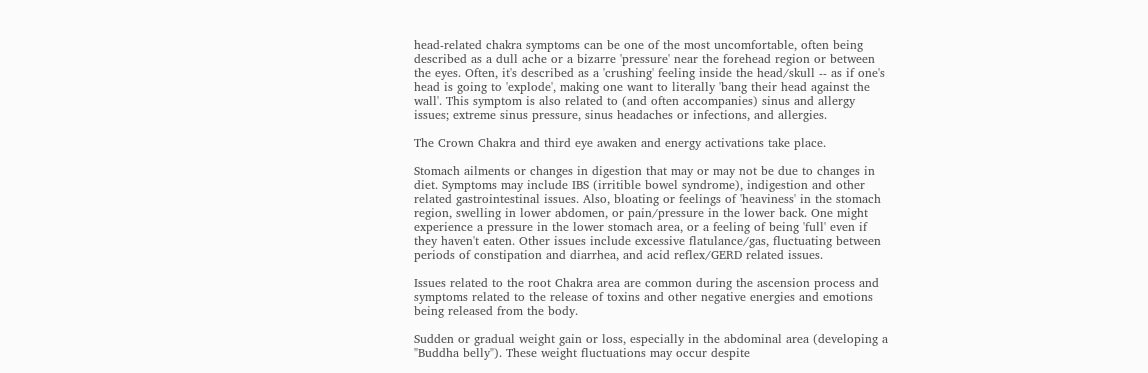head-related chakra symptoms can be one of the most uncomfortable, often being described as a dull ache or a bizarre 'pressure' near the forehead region or between the eyes. Often, it's described as a 'crushing' feeling inside the head/skull -- as if one's head is going to 'explode', making one want to literally 'bang their head against the wall'. This symptom is also related to (and often accompanies) sinus and allergy issues; extreme sinus pressure, sinus headaches or infections, and allergies.

The Crown Chakra and third eye awaken and energy activations take place.

Stomach ailments or changes in digestion that may or may not be due to changes in diet. Symptoms may include IBS (irritible bowel syndrome), indigestion and other related gastrointestinal issues. Also, bloating or feelings of 'heaviness' in the stomach region, swelling in lower abdomen, or pain/pressure in the lower back. One might experience a pressure in the lower stomach area, or a feeling of being 'full' even if they haven't eaten. Other issues include excessive flatulance/gas, fluctuating between periods of constipation and diarrhea, and acid reflex/GERD related issues.

Issues related to the root Chakra area are common during the ascension process and symptoms related to the release of toxins and other negative energies and emotions being released from the body.

Sudden or gradual weight gain or loss, especially in the abdominal area (developing a "Buddha belly"). These weight fluctuations may occur despite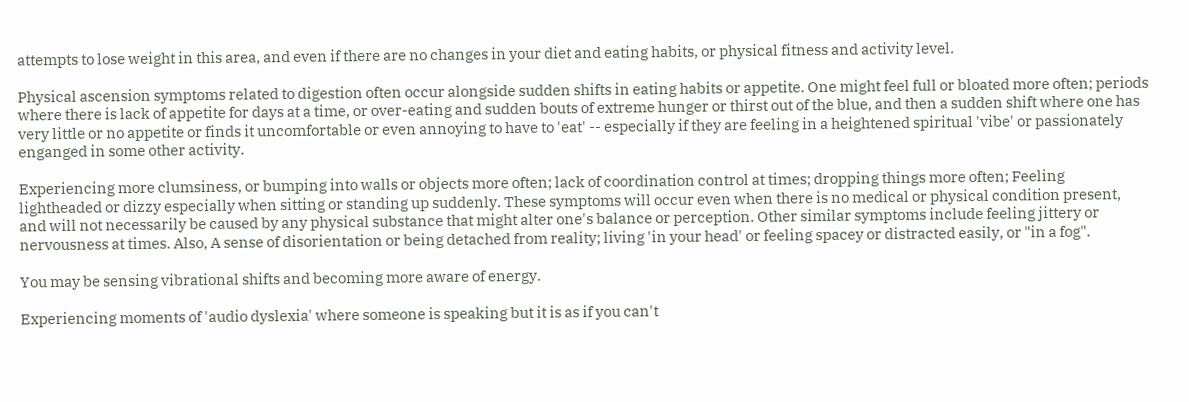attempts to lose weight in this area, and even if there are no changes in your diet and eating habits, or physical fitness and activity level.

Physical ascension symptoms related to digestion often occur alongside sudden shifts in eating habits or appetite. One might feel full or bloated more often; periods where there is lack of appetite for days at a time, or over-eating and sudden bouts of extreme hunger or thirst out of the blue, and then a sudden shift where one has very little or no appetite or finds it uncomfortable or even annoying to have to 'eat' -- especially if they are feeling in a heightened spiritual 'vibe' or passionately enganged in some other activity.

Experiencing more clumsiness, or bumping into walls or objects more often; lack of coordination control at times; dropping things more often; Feeling lightheaded or dizzy especially when sitting or standing up suddenly. These symptoms will occur even when there is no medical or physical condition present, and will not necessarily be caused by any physical substance that might alter one's balance or perception. Other similar symptoms include feeling jittery or nervousness at times. Also, A sense of disorientation or being detached from reality; living 'in your head' or feeling spacey or distracted easily, or "in a fog".

You may be sensing vibrational shifts and becoming more aware of energy.

Experiencing moments of 'audio dyslexia' where someone is speaking but it is as if you can't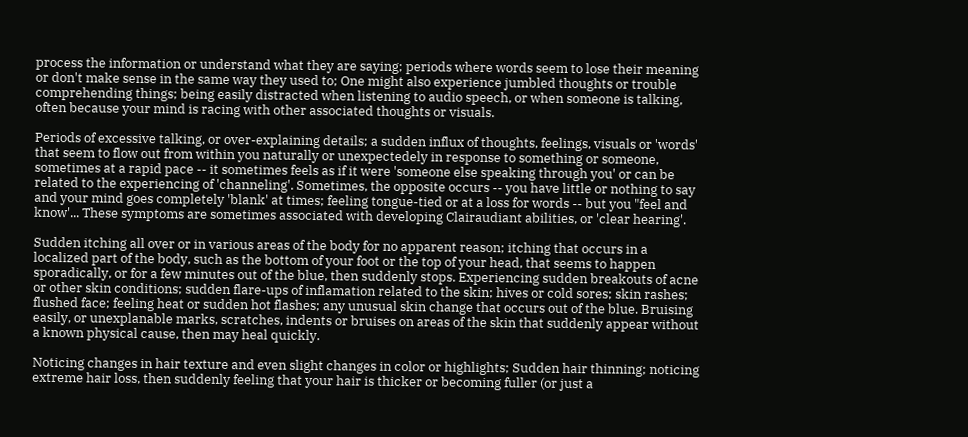process the information or understand what they are saying; periods where words seem to lose their meaning or don't make sense in the same way they used to; One might also experience jumbled thoughts or trouble comprehending things; being easily distracted when listening to audio speech, or when someone is talking, often because your mind is racing with other associated thoughts or visuals.

Periods of excessive talking, or over-explaining details; a sudden influx of thoughts, feelings, visuals or 'words' that seem to flow out from within you naturally or unexpectedely in response to something or someone, sometimes at a rapid pace -- it sometimes feels as if it were 'someone else speaking through you' or can be related to the experiencing of 'channeling'. Sometimes, the opposite occurs -- you have little or nothing to say and your mind goes completely 'blank' at times; feeling tongue-tied or at a loss for words -- but you "feel and know'... These symptoms are sometimes associated with developing Clairaudiant abilities, or 'clear hearing'.

Sudden itching all over or in various areas of the body for no apparent reason; itching that occurs in a localized part of the body, such as the bottom of your foot or the top of your head, that seems to happen sporadically, or for a few minutes out of the blue, then suddenly stops. Experiencing sudden breakouts of acne or other skin conditions; sudden flare-ups of inflamation related to the skin; hives or cold sores; skin rashes; flushed face; feeling heat or sudden hot flashes; any unusual skin change that occurs out of the blue. Bruising easily, or unexplanable marks, scratches, indents or bruises on areas of the skin that suddenly appear without a known physical cause, then may heal quickly.

Noticing changes in hair texture and even slight changes in color or highlights; Sudden hair thinning; noticing extreme hair loss, then suddenly feeling that your hair is thicker or becoming fuller (or just a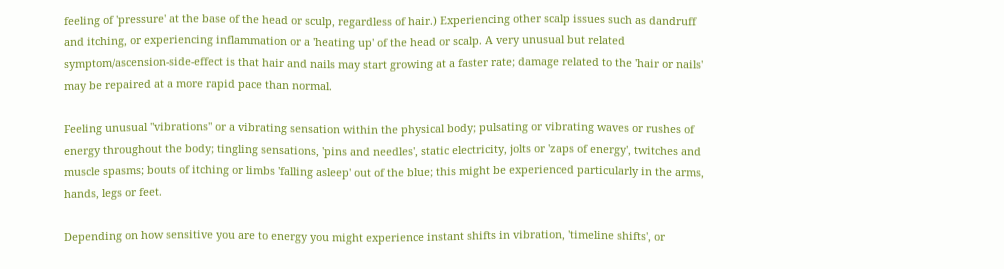feeling of 'pressure' at the base of the head or sculp, regardless of hair.) Experiencing other scalp issues such as dandruff and itching, or experiencing inflammation or a 'heating up' of the head or scalp. A very unusual but related symptom/ascension-side-effect is that hair and nails may start growing at a faster rate; damage related to the 'hair or nails' may be repaired at a more rapid pace than normal.

Feeling unusual "vibrations" or a vibrating sensation within the physical body; pulsating or vibrating waves or rushes of energy throughout the body; tingling sensations, 'pins and needles', static electricity, jolts or 'zaps of energy', twitches and muscle spasms; bouts of itching or limbs 'falling asleep' out of the blue; this might be experienced particularly in the arms, hands, legs or feet.

Depending on how sensitive you are to energy you might experience instant shifts in vibration, 'timeline shifts', or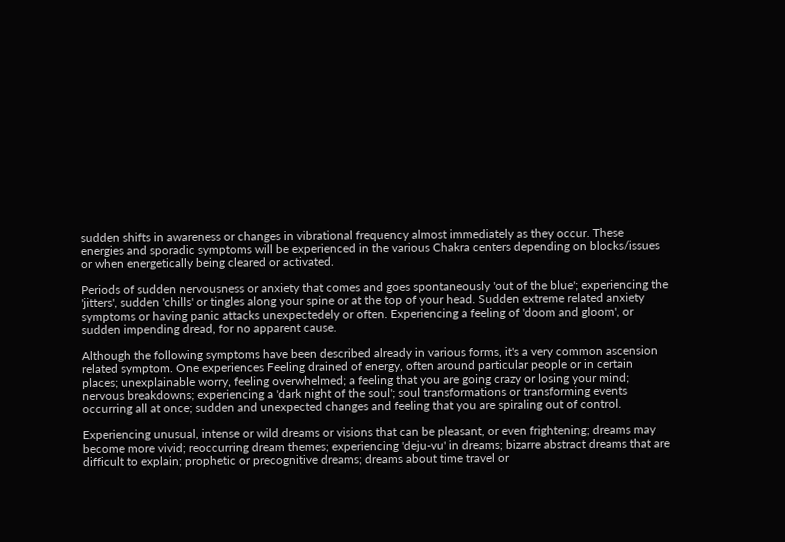sudden shifts in awareness or changes in vibrational frequency almost immediately as they occur. These energies and sporadic symptoms will be experienced in the various Chakra centers depending on blocks/issues or when energetically being cleared or activated.

Periods of sudden nervousness or anxiety that comes and goes spontaneously 'out of the blue'; experiencing the 'jitters', sudden 'chills' or tingles along your spine or at the top of your head. Sudden extreme related anxiety symptoms or having panic attacks unexpectedely or often. Experiencing a feeling of 'doom and gloom', or sudden impending dread, for no apparent cause.

Although the following symptoms have been described already in various forms, it's a very common ascension related symptom. One experiences Feeling drained of energy, often around particular people or in certain places; unexplainable worry, feeling overwhelmed; a feeling that you are going crazy or losing your mind; nervous breakdowns; experiencing a 'dark night of the soul'; soul transformations or transforming events occurring all at once; sudden and unexpected changes and feeling that you are spiraling out of control.

Experiencing unusual, intense or wild dreams or visions that can be pleasant, or even frightening; dreams may become more vivid; reoccurring dream themes; experiencing 'deju-vu' in dreams; bizarre abstract dreams that are difficult to explain; prophetic or precognitive dreams; dreams about time travel or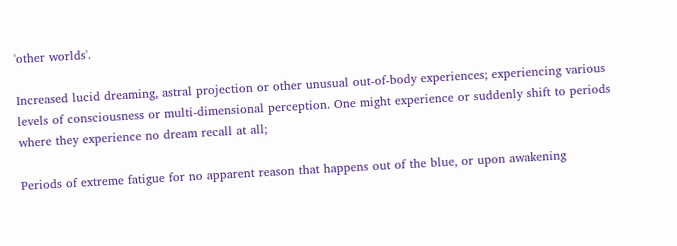'other worlds'.

Increased lucid dreaming, astral projection or other unusual out-of-body experiences; experiencing various levels of consciousness or multi-dimensional perception. One might experience or suddenly shift to periods where they experience no dream recall at all;

Periods of extreme fatigue for no apparent reason that happens out of the blue, or upon awakening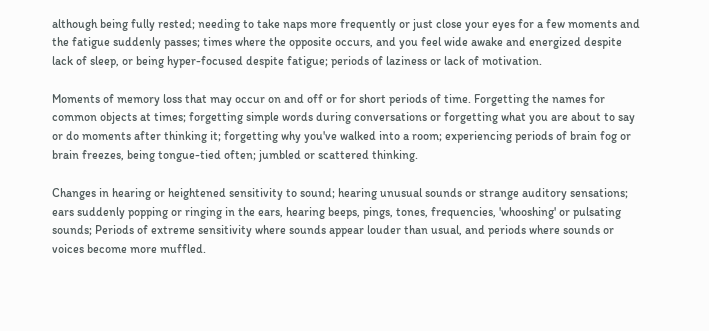although being fully rested; needing to take naps more frequently or just close your eyes for a few moments and the fatigue suddenly passes; times where the opposite occurs, and you feel wide awake and energized despite lack of sleep, or being hyper-focused despite fatigue; periods of laziness or lack of motivation.

Moments of memory loss that may occur on and off or for short periods of time. Forgetting the names for common objects at times; forgetting simple words during conversations or forgetting what you are about to say or do moments after thinking it; forgetting why you've walked into a room; experiencing periods of brain fog or brain freezes, being tongue-tied often; jumbled or scattered thinking.

Changes in hearing or heightened sensitivity to sound; hearing unusual sounds or strange auditory sensations; ears suddenly popping or ringing in the ears, hearing beeps, pings, tones, frequencies, 'whooshing' or pulsating sounds; Periods of extreme sensitivity where sounds appear louder than usual, and periods where sounds or voices become more muffled.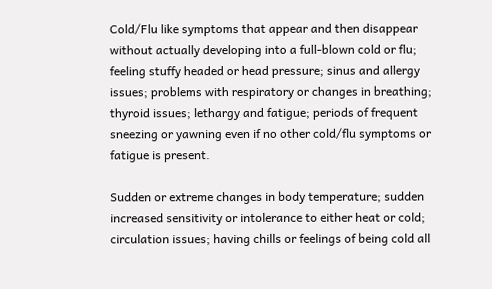Cold/Flu like symptoms that appear and then disappear without actually developing into a full-blown cold or flu; feeling stuffy headed or head pressure; sinus and allergy issues; problems with respiratory or changes in breathing; thyroid issues; lethargy and fatigue; periods of frequent sneezing or yawning even if no other cold/flu symptoms or fatigue is present.

Sudden or extreme changes in body temperature; sudden increased sensitivity or intolerance to either heat or cold; circulation issues; having chills or feelings of being cold all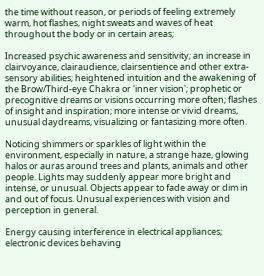the time without reason, or periods of feeling extremely warm, hot flashes, night sweats and waves of heat throughout the body or in certain areas;

Increased psychic awareness and sensitivity; an increase in clairvoyance, clairaudience, clairsentience and other extra-sensory abilities; heightened intuition and the awakening of the Brow/Third-eye Chakra or 'inner vision'; prophetic or precognitive dreams or visions occurring more often; flashes of insight and inspiration; more intense or vivid dreams, unusual daydreams, visualizing or fantasizing more often.

Noticing shimmers or sparkles of light within the environment, especially in nature, a strange haze, glowing halos or auras around trees and plants, animals and other people. Lights may suddenly appear more bright and intense, or unusual. Objects appear to fade away or dim in and out of focus. Unusual experiences with vision and perception in general.

Energy causing interference in electrical appliances; electronic devices behaving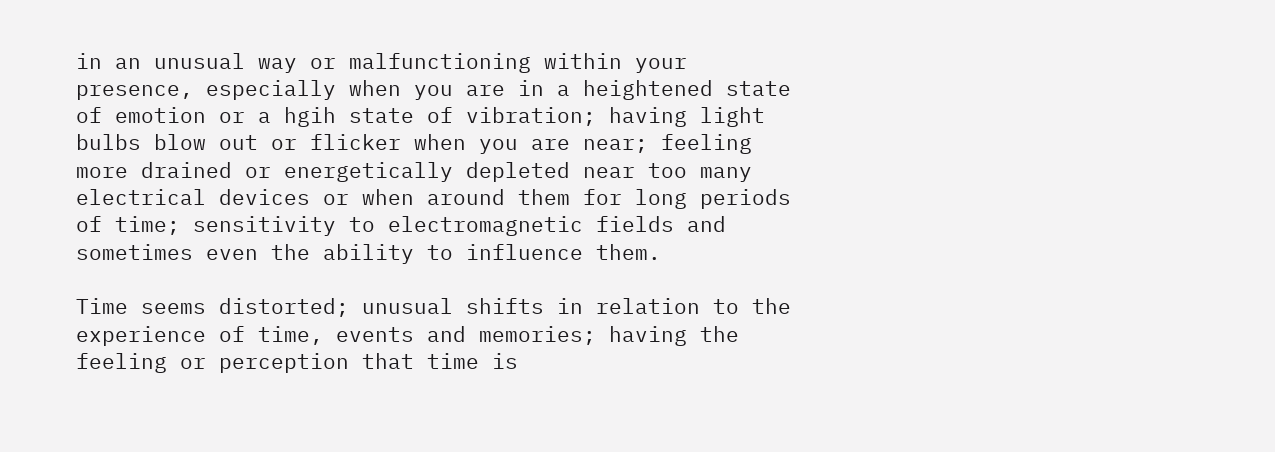in an unusual way or malfunctioning within your presence, especially when you are in a heightened state of emotion or a hgih state of vibration; having light bulbs blow out or flicker when you are near; feeling more drained or energetically depleted near too many electrical devices or when around them for long periods of time; sensitivity to electromagnetic fields and sometimes even the ability to influence them.

Time seems distorted; unusual shifts in relation to the experience of time, events and memories; having the feeling or perception that time is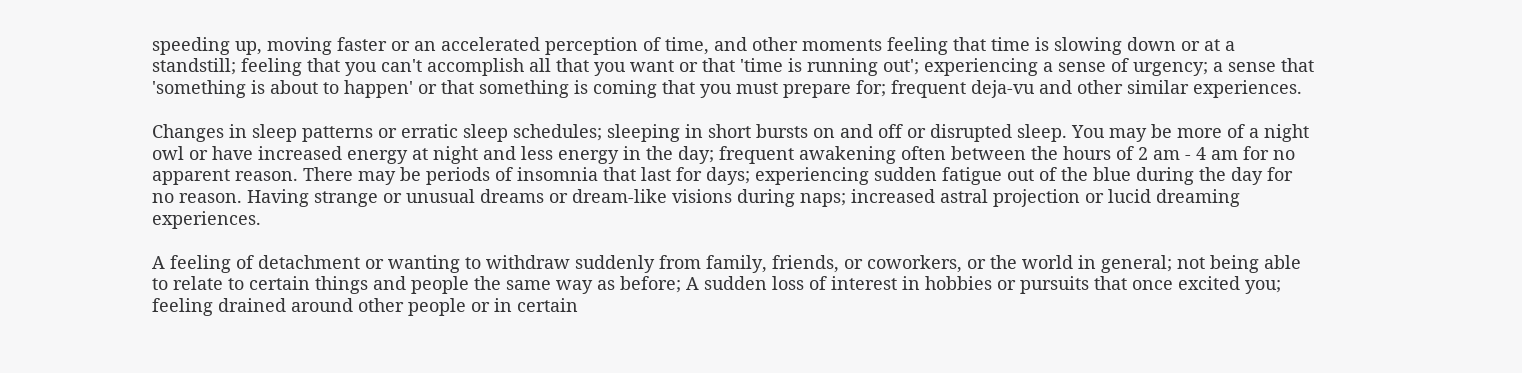speeding up, moving faster or an accelerated perception of time, and other moments feeling that time is slowing down or at a standstill; feeling that you can't accomplish all that you want or that 'time is running out'; experiencing a sense of urgency; a sense that 'something is about to happen' or that something is coming that you must prepare for; frequent deja-vu and other similar experiences.

Changes in sleep patterns or erratic sleep schedules; sleeping in short bursts on and off or disrupted sleep. You may be more of a night owl or have increased energy at night and less energy in the day; frequent awakening often between the hours of 2 am - 4 am for no apparent reason. There may be periods of insomnia that last for days; experiencing sudden fatigue out of the blue during the day for no reason. Having strange or unusual dreams or dream-like visions during naps; increased astral projection or lucid dreaming experiences.

A feeling of detachment or wanting to withdraw suddenly from family, friends, or coworkers, or the world in general; not being able to relate to certain things and people the same way as before; A sudden loss of interest in hobbies or pursuits that once excited you; feeling drained around other people or in certain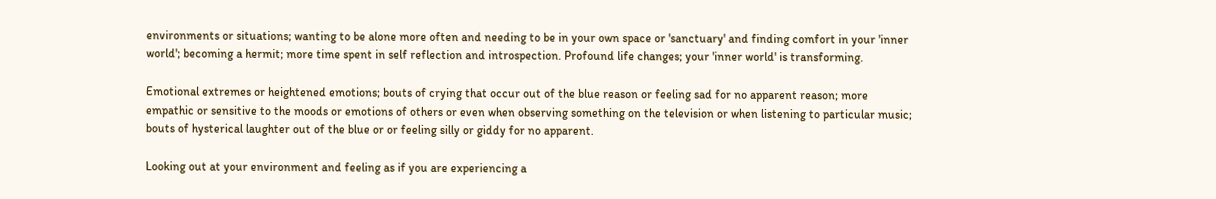environments or situations; wanting to be alone more often and needing to be in your own space or 'sanctuary' and finding comfort in your 'inner world'; becoming a hermit; more time spent in self reflection and introspection. Profound life changes; your 'inner world' is transforming.

Emotional extremes or heightened emotions; bouts of crying that occur out of the blue reason or feeling sad for no apparent reason; more empathic or sensitive to the moods or emotions of others or even when observing something on the television or when listening to particular music; bouts of hysterical laughter out of the blue or or feeling silly or giddy for no apparent.

Looking out at your environment and feeling as if you are experiencing a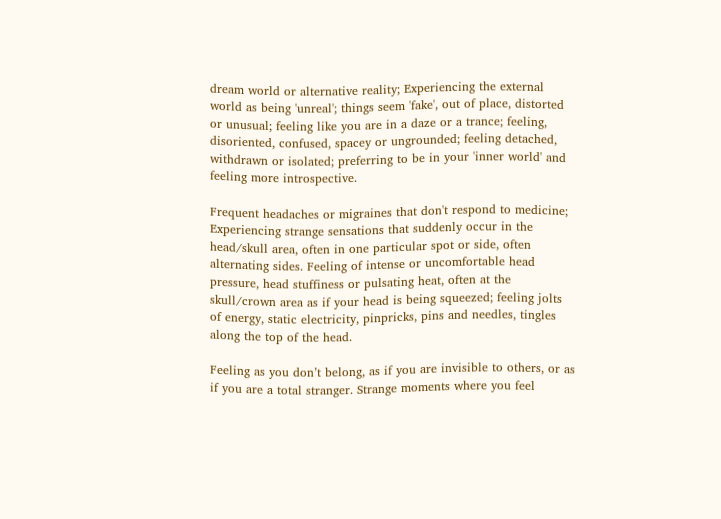dream world or alternative reality; Experiencing the external world as being 'unreal'; things seem 'fake', out of place, distorted or unusual; feeling like you are in a daze or a trance; feeling, disoriented, confused, spacey or ungrounded; feeling detached, withdrawn or isolated; preferring to be in your 'inner world' and feeling more introspective.

Frequent headaches or migraines that don't respond to medicine; Experiencing strange sensations that suddenly occur in the head/skull area, often in one particular spot or side, often alternating sides. Feeling of intense or uncomfortable head pressure, head stuffiness or pulsating heat, often at the skull/crown area as if your head is being squeezed; feeling jolts of energy, static electricity, pinpricks, pins and needles, tingles along the top of the head.

Feeling as you don’t belong, as if you are invisible to others, or as if you are a total stranger. Strange moments where you feel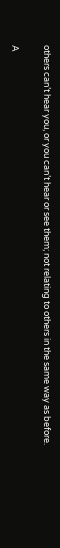others can’t hear you, or you can’t hear or see them; not relating to others in the same way as before.

A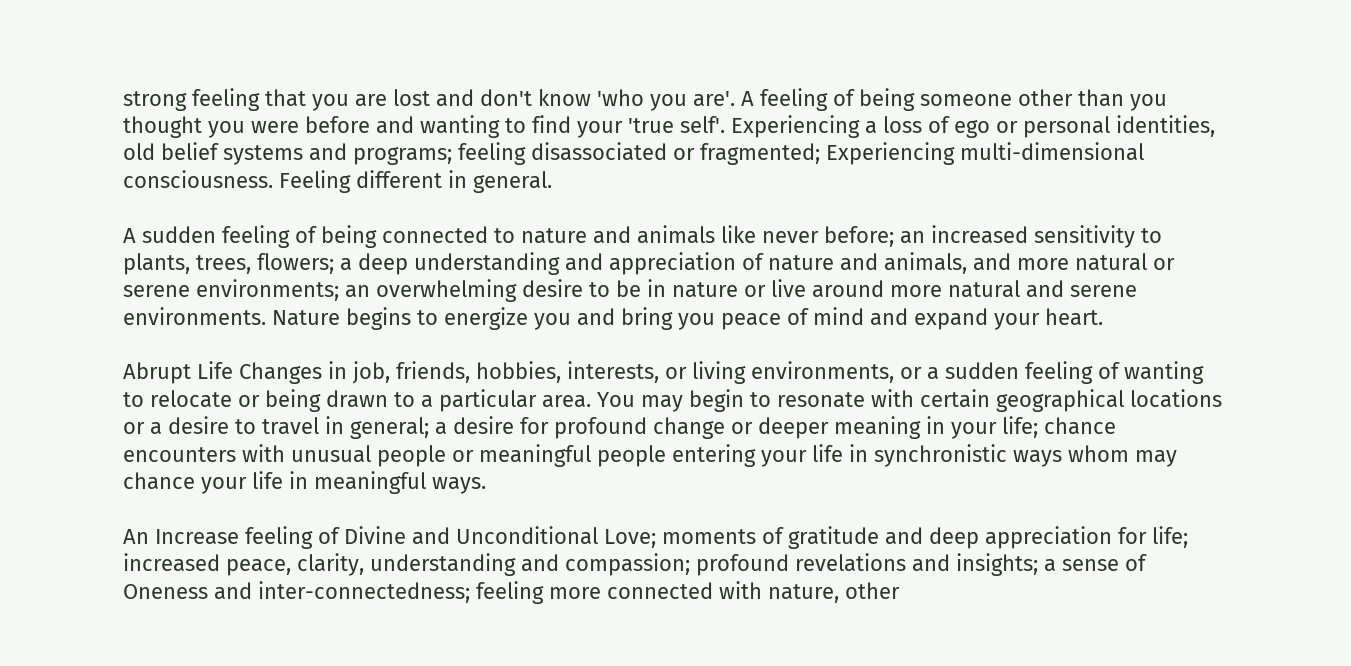strong feeling that you are lost and don't know 'who you are'. A feeling of being someone other than you thought you were before and wanting to find your 'true self'. Experiencing a loss of ego or personal identities, old belief systems and programs; feeling disassociated or fragmented; Experiencing multi-dimensional consciousness. Feeling different in general.

A sudden feeling of being connected to nature and animals like never before; an increased sensitivity to plants, trees, flowers; a deep understanding and appreciation of nature and animals, and more natural or serene environments; an overwhelming desire to be in nature or live around more natural and serene environments. Nature begins to energize you and bring you peace of mind and expand your heart.

Abrupt Life Changes in job, friends, hobbies, interests, or living environments, or a sudden feeling of wanting to relocate or being drawn to a particular area. You may begin to resonate with certain geographical locations or a desire to travel in general; a desire for profound change or deeper meaning in your life; chance encounters with unusual people or meaningful people entering your life in synchronistic ways whom may chance your life in meaningful ways.

An Increase feeling of Divine and Unconditional Love; moments of gratitude and deep appreciation for life; increased peace, clarity, understanding and compassion; profound revelations and insights; a sense of Oneness and inter-connectedness; feeling more connected with nature, other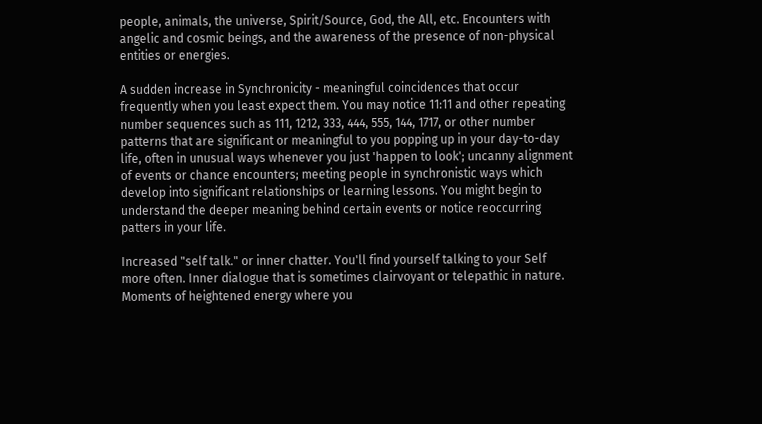people, animals, the universe, Spirit/Source, God, the All, etc. Encounters with angelic and cosmic beings, and the awareness of the presence of non-physical entities or energies.

A sudden increase in Synchronicity - meaningful coincidences that occur frequently when you least expect them. You may notice 11:11 and other repeating number sequences such as 111, 1212, 333, 444, 555, 144, 1717, or other number patterns that are significant or meaningful to you popping up in your day-to-day life, often in unusual ways whenever you just 'happen to look'; uncanny alignment of events or chance encounters; meeting people in synchronistic ways which develop into significant relationships or learning lessons. You might begin to understand the deeper meaning behind certain events or notice reoccurring patters in your life.

Increased "self talk." or inner chatter. You'll find yourself talking to your Self more often. Inner dialogue that is sometimes clairvoyant or telepathic in nature. Moments of heightened energy where you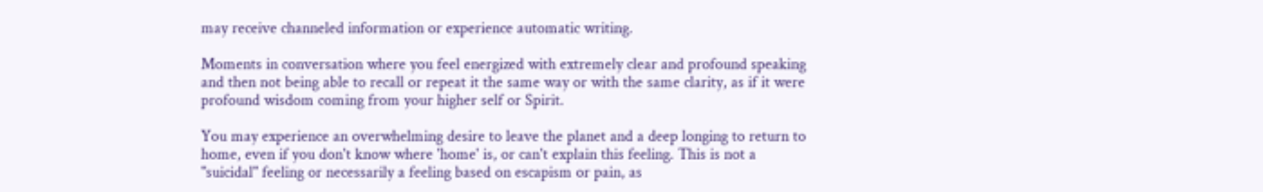may receive channeled information or experience automatic writing.

Moments in conversation where you feel energized with extremely clear and profound speaking and then not being able to recall or repeat it the same way or with the same clarity, as if it were profound wisdom coming from your higher self or Spirit.

You may experience an overwhelming desire to leave the planet and a deep longing to return to home, even if you don't know where 'home' is, or can't explain this feeling. This is not a "suicidal" feeling or necessarily a feeling based on escapism or pain, as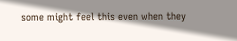some might feel this even when they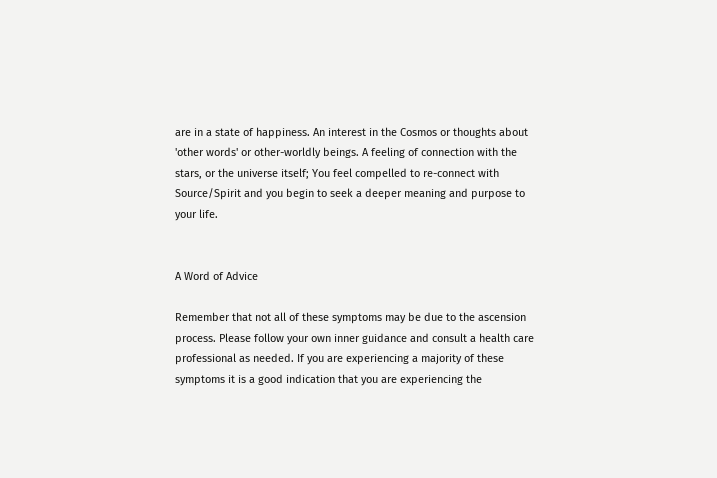are in a state of happiness. An interest in the Cosmos or thoughts about 'other words' or other-worldly beings. A feeling of connection with the stars, or the universe itself; You feel compelled to re-connect with Source/Spirit and you begin to seek a deeper meaning and purpose to your life.


A Word of Advice

Remember that not all of these symptoms may be due to the ascension process. Please follow your own inner guidance and consult a health care professional as needed. If you are experiencing a majority of these symptoms it is a good indication that you are experiencing the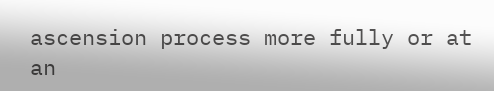ascension process more fully or at an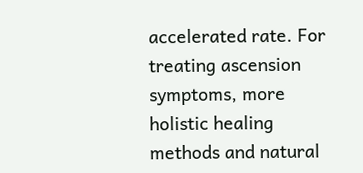accelerated rate. For treating ascension symptoms, more holistic healing methods and natural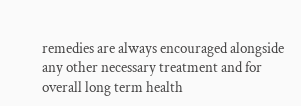remedies are always encouraged alongside any other necessary treatment and for overall long term health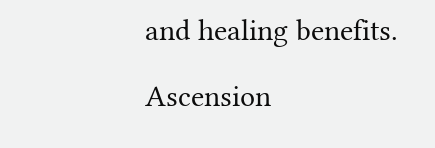and healing benefits.

Ascension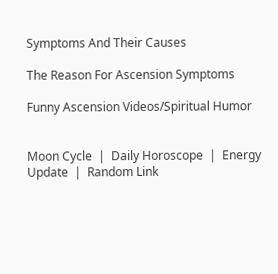Symptoms And Their Causes

The Reason For Ascension Symptoms

Funny Ascension Videos/Spiritual Humor


Moon Cycle  |  Daily Horoscope  |  Energy Update  |  Random Link